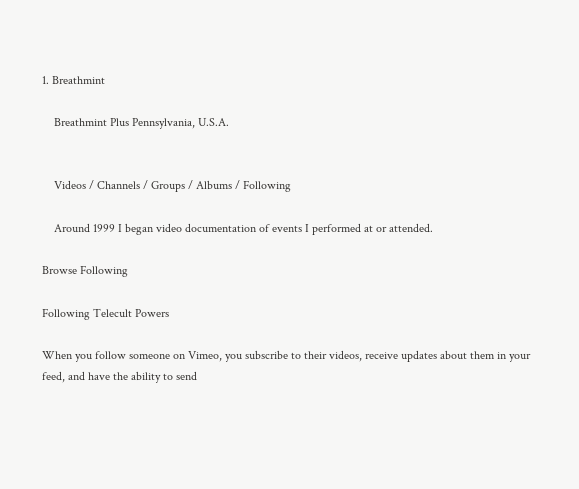1. Breathmint

    Breathmint Plus Pennsylvania, U.S.A.


    Videos / Channels / Groups / Albums / Following

    Around 1999 I began video documentation of events I performed at or attended.

Browse Following

Following Telecult Powers

When you follow someone on Vimeo, you subscribe to their videos, receive updates about them in your feed, and have the ability to send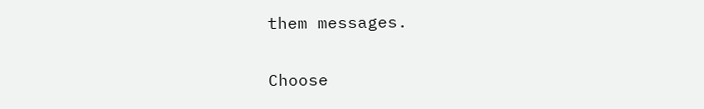them messages.

Choose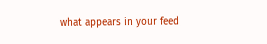what appears in your feed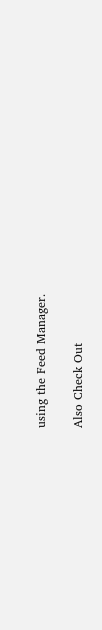using the Feed Manager.

Also Check Out